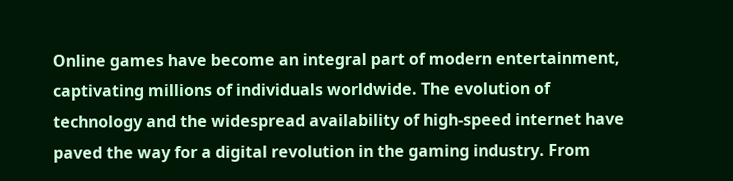Online games have become an integral part of modern entertainment, captivating millions of individuals worldwide. The evolution of technology and the widespread availability of high-speed internet have paved the way for a digital revolution in the gaming industry. From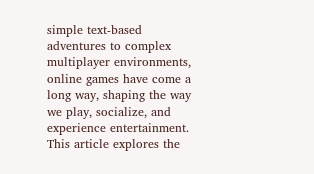simple text-based adventures to complex multiplayer environments, online games have come a long way, shaping the way we play, socialize, and experience entertainment. This article explores the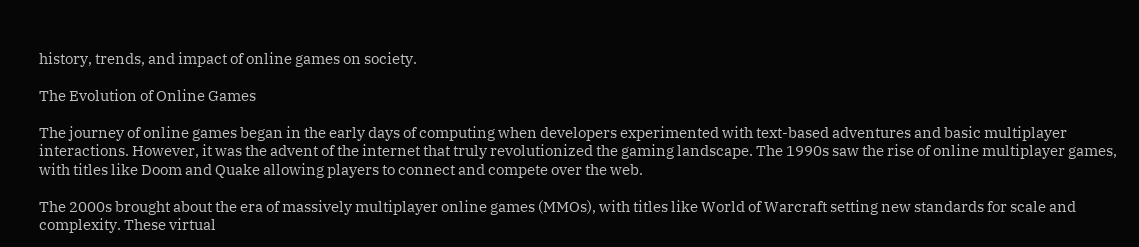history, trends, and impact of online games on society.

The Evolution of Online Games

The journey of online games began in the early days of computing when developers experimented with text-based adventures and basic multiplayer interactions. However, it was the advent of the internet that truly revolutionized the gaming landscape. The 1990s saw the rise of online multiplayer games, with titles like Doom and Quake allowing players to connect and compete over the web.

The 2000s brought about the era of massively multiplayer online games (MMOs), with titles like World of Warcraft setting new standards for scale and complexity. These virtual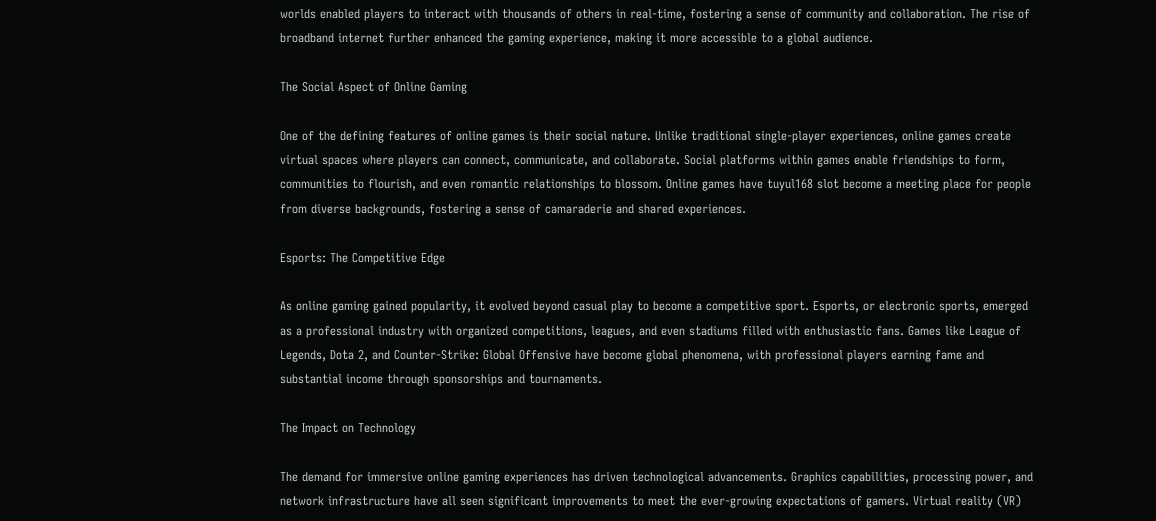worlds enabled players to interact with thousands of others in real-time, fostering a sense of community and collaboration. The rise of broadband internet further enhanced the gaming experience, making it more accessible to a global audience.

The Social Aspect of Online Gaming

One of the defining features of online games is their social nature. Unlike traditional single-player experiences, online games create virtual spaces where players can connect, communicate, and collaborate. Social platforms within games enable friendships to form, communities to flourish, and even romantic relationships to blossom. Online games have tuyul168 slot become a meeting place for people from diverse backgrounds, fostering a sense of camaraderie and shared experiences.

Esports: The Competitive Edge

As online gaming gained popularity, it evolved beyond casual play to become a competitive sport. Esports, or electronic sports, emerged as a professional industry with organized competitions, leagues, and even stadiums filled with enthusiastic fans. Games like League of Legends, Dota 2, and Counter-Strike: Global Offensive have become global phenomena, with professional players earning fame and substantial income through sponsorships and tournaments.

The Impact on Technology

The demand for immersive online gaming experiences has driven technological advancements. Graphics capabilities, processing power, and network infrastructure have all seen significant improvements to meet the ever-growing expectations of gamers. Virtual reality (VR)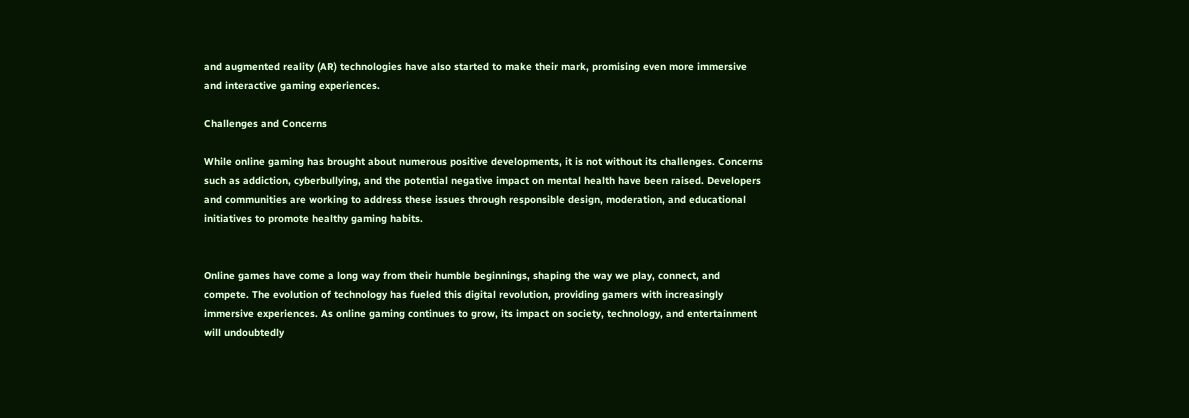and augmented reality (AR) technologies have also started to make their mark, promising even more immersive and interactive gaming experiences.

Challenges and Concerns

While online gaming has brought about numerous positive developments, it is not without its challenges. Concerns such as addiction, cyberbullying, and the potential negative impact on mental health have been raised. Developers and communities are working to address these issues through responsible design, moderation, and educational initiatives to promote healthy gaming habits.


Online games have come a long way from their humble beginnings, shaping the way we play, connect, and compete. The evolution of technology has fueled this digital revolution, providing gamers with increasingly immersive experiences. As online gaming continues to grow, its impact on society, technology, and entertainment will undoubtedly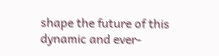shape the future of this dynamic and ever-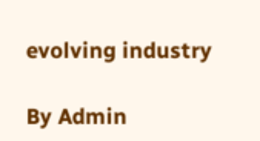evolving industry

By Admin